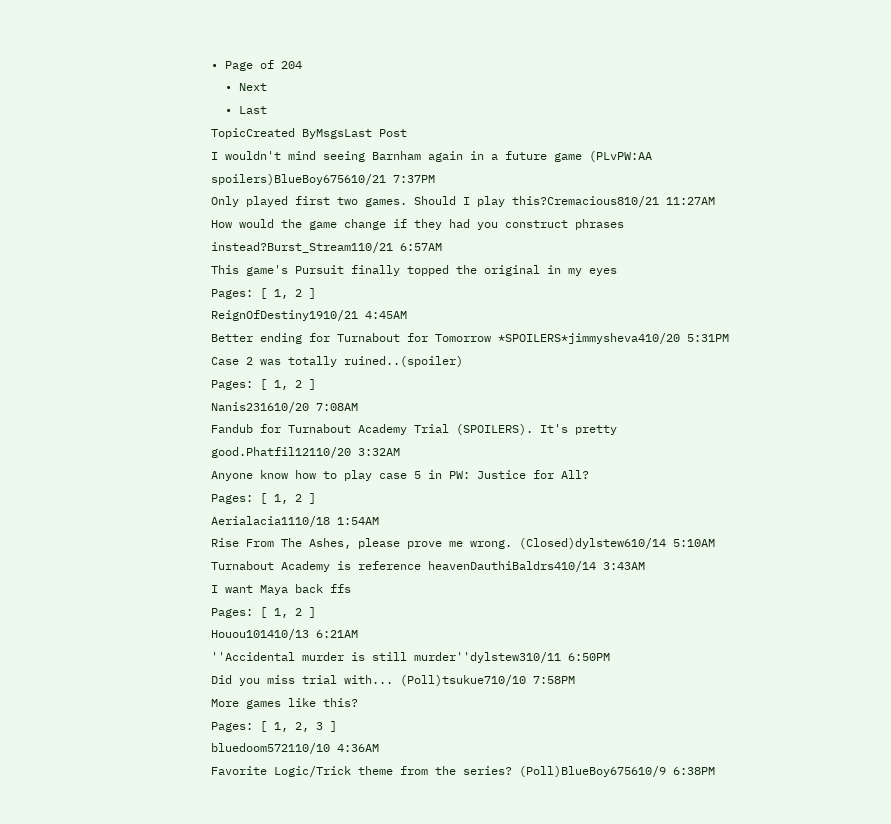• Page of 204
  • Next
  • Last
TopicCreated ByMsgsLast Post
I wouldn't mind seeing Barnham again in a future game (PLvPW:AA spoilers)BlueBoy675610/21 7:37PM
Only played first two games. Should I play this?Cremacious810/21 11:27AM
How would the game change if they had you construct phrases instead?Burst_Stream110/21 6:57AM
This game's Pursuit finally topped the original in my eyes
Pages: [ 1, 2 ]
ReignOfDestiny1910/21 4:45AM
Better ending for Turnabout for Tomorrow *SPOILERS*jimmysheva410/20 5:31PM
Case 2 was totally ruined..(spoiler)
Pages: [ 1, 2 ]
Nanis231610/20 7:08AM
Fandub for Turnabout Academy Trial (SPOILERS). It's pretty good.Phatfil12110/20 3:32AM
Anyone know how to play case 5 in PW: Justice for All?
Pages: [ 1, 2 ]
Aerialacia1110/18 1:54AM
Rise From The Ashes, please prove me wrong. (Closed)dylstew610/14 5:10AM
Turnabout Academy is reference heavenDauthiBaldrs410/14 3:43AM
I want Maya back ffs
Pages: [ 1, 2 ]
Houou101410/13 6:21AM
''Accidental murder is still murder''dylstew310/11 6:50PM
Did you miss trial with... (Poll)tsukue710/10 7:58PM
More games like this?
Pages: [ 1, 2, 3 ]
bluedoom572110/10 4:36AM
Favorite Logic/Trick theme from the series? (Poll)BlueBoy675610/9 6:38PM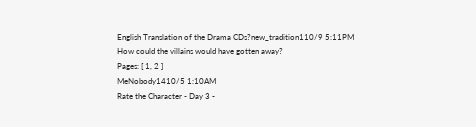English Translation of the Drama CDs?new_tradition110/9 5:11PM
How could the villains would have gotten away?
Pages: [ 1, 2 ]
MeNobody1410/5 1:10AM
Rate the Character - Day 3 -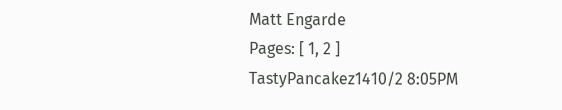Matt Engarde
Pages: [ 1, 2 ]
TastyPancakez1410/2 8:05PM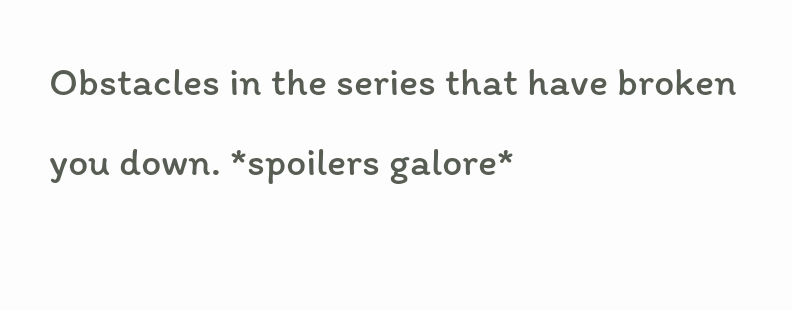Obstacles in the series that have broken you down. *spoilers galore*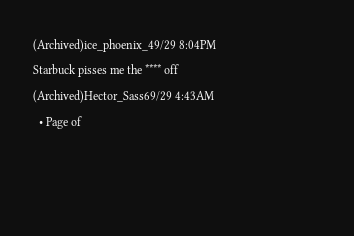(Archived)ice_phoenix_49/29 8:04PM
Starbuck pisses me the **** off (Archived)Hector_Sass69/29 4:43AM
  • Page of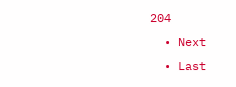204
  • Next
  • Last